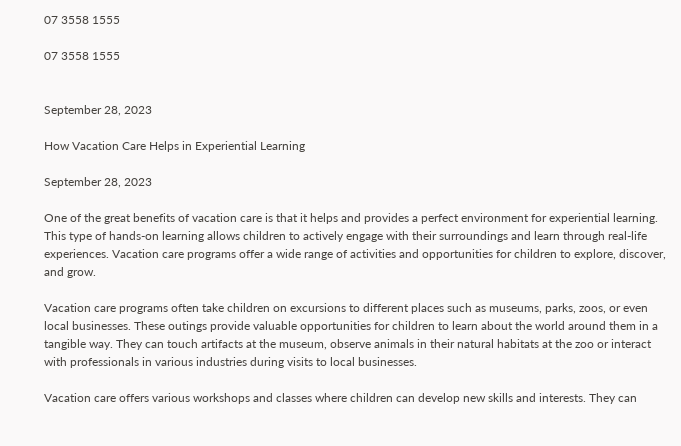07 3558 1555

07 3558 1555


September 28, 2023

How Vacation Care Helps in Experiential Learning

September 28, 2023

One of the great benefits of vacation care is that it helps and provides a perfect environment for experiential learning. This type of hands-on learning allows children to actively engage with their surroundings and learn through real-life experiences. Vacation care programs offer a wide range of activities and opportunities for children to explore, discover, and grow.

Vacation care programs often take children on excursions to different places such as museums, parks, zoos, or even local businesses. These outings provide valuable opportunities for children to learn about the world around them in a tangible way. They can touch artifacts at the museum, observe animals in their natural habitats at the zoo or interact with professionals in various industries during visits to local businesses.

Vacation care offers various workshops and classes where children can develop new skills and interests. They can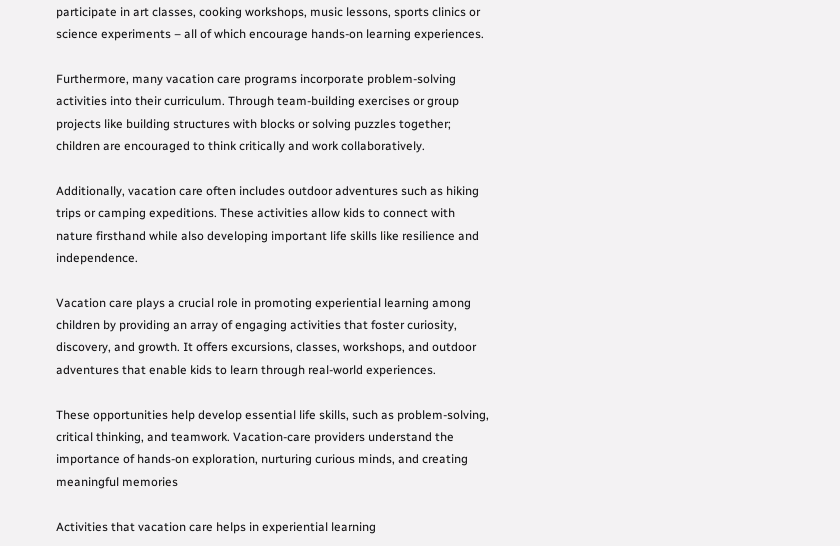participate in art classes, cooking workshops, music lessons, sports clinics or science experiments – all of which encourage hands-on learning experiences.

Furthermore, many vacation care programs incorporate problem-solving activities into their curriculum. Through team-building exercises or group projects like building structures with blocks or solving puzzles together; children are encouraged to think critically and work collaboratively.

Additionally, vacation care often includes outdoor adventures such as hiking trips or camping expeditions. These activities allow kids to connect with nature firsthand while also developing important life skills like resilience and independence.

Vacation care plays a crucial role in promoting experiential learning among children by providing an array of engaging activities that foster curiosity, discovery, and growth. It offers excursions, classes, workshops, and outdoor adventures that enable kids to learn through real-world experiences.

These opportunities help develop essential life skills, such as problem-solving, critical thinking, and teamwork. Vacation-care providers understand the importance of hands-on exploration, nurturing curious minds, and creating meaningful memories

Activities that vacation care helps in experiential learning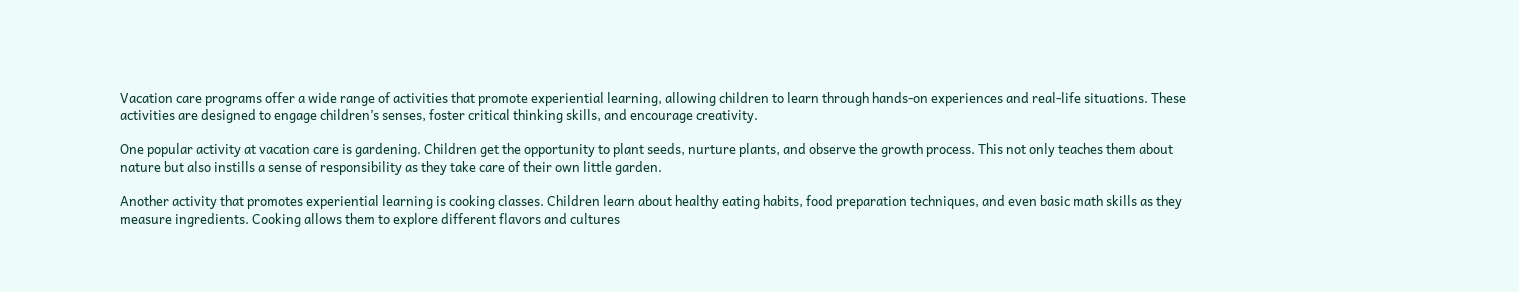Vacation care programs offer a wide range of activities that promote experiential learning, allowing children to learn through hands-on experiences and real-life situations. These activities are designed to engage children’s senses, foster critical thinking skills, and encourage creativity.

One popular activity at vacation care is gardening. Children get the opportunity to plant seeds, nurture plants, and observe the growth process. This not only teaches them about nature but also instills a sense of responsibility as they take care of their own little garden.

Another activity that promotes experiential learning is cooking classes. Children learn about healthy eating habits, food preparation techniques, and even basic math skills as they measure ingredients. Cooking allows them to explore different flavors and cultures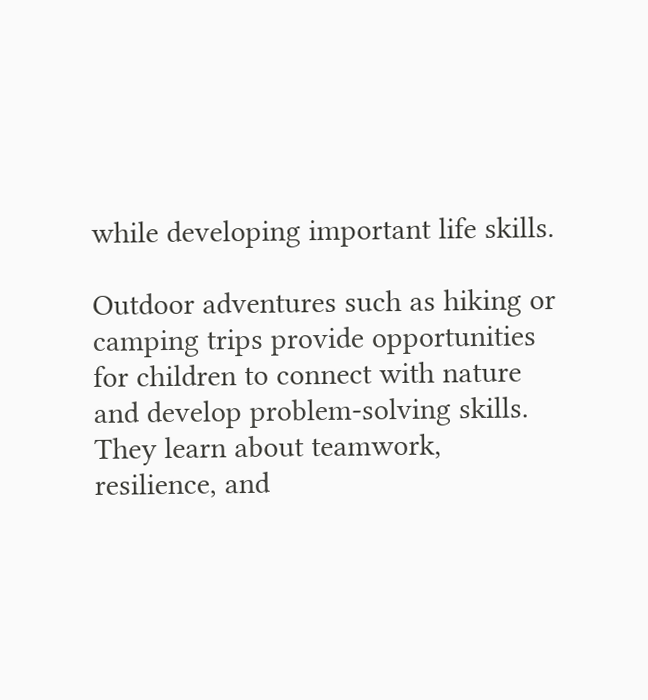while developing important life skills.

Outdoor adventures such as hiking or camping trips provide opportunities for children to connect with nature and develop problem-solving skills. They learn about teamwork, resilience, and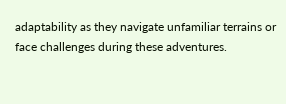adaptability as they navigate unfamiliar terrains or face challenges during these adventures.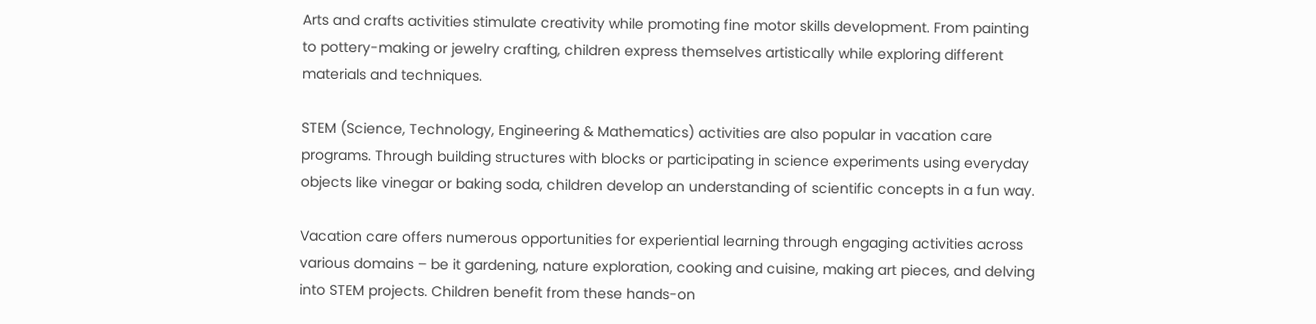Arts and crafts activities stimulate creativity while promoting fine motor skills development. From painting to pottery-making or jewelry crafting, children express themselves artistically while exploring different materials and techniques.

STEM (Science, Technology, Engineering & Mathematics) activities are also popular in vacation care programs. Through building structures with blocks or participating in science experiments using everyday objects like vinegar or baking soda, children develop an understanding of scientific concepts in a fun way.

Vacation care offers numerous opportunities for experiential learning through engaging activities across various domains – be it gardening, nature exploration, cooking and cuisine, making art pieces, and delving into STEM projects. Children benefit from these hands-on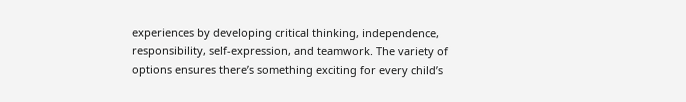experiences by developing critical thinking, independence, responsibility, self-expression, and teamwork. The variety of options ensures there’s something exciting for every child’s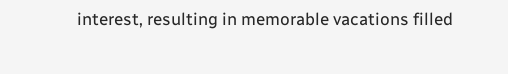interest, resulting in memorable vacations filled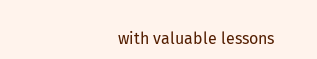with valuable lessons